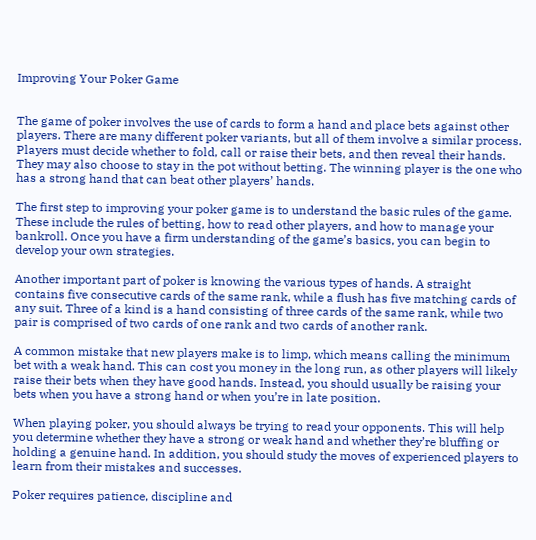Improving Your Poker Game


The game of poker involves the use of cards to form a hand and place bets against other players. There are many different poker variants, but all of them involve a similar process. Players must decide whether to fold, call or raise their bets, and then reveal their hands. They may also choose to stay in the pot without betting. The winning player is the one who has a strong hand that can beat other players’ hands.

The first step to improving your poker game is to understand the basic rules of the game. These include the rules of betting, how to read other players, and how to manage your bankroll. Once you have a firm understanding of the game’s basics, you can begin to develop your own strategies.

Another important part of poker is knowing the various types of hands. A straight contains five consecutive cards of the same rank, while a flush has five matching cards of any suit. Three of a kind is a hand consisting of three cards of the same rank, while two pair is comprised of two cards of one rank and two cards of another rank.

A common mistake that new players make is to limp, which means calling the minimum bet with a weak hand. This can cost you money in the long run, as other players will likely raise their bets when they have good hands. Instead, you should usually be raising your bets when you have a strong hand or when you’re in late position.

When playing poker, you should always be trying to read your opponents. This will help you determine whether they have a strong or weak hand and whether they’re bluffing or holding a genuine hand. In addition, you should study the moves of experienced players to learn from their mistakes and successes.

Poker requires patience, discipline and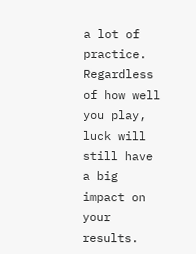a lot of practice. Regardless of how well you play, luck will still have a big impact on your results.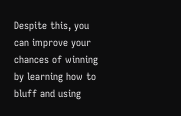Despite this, you can improve your chances of winning by learning how to bluff and using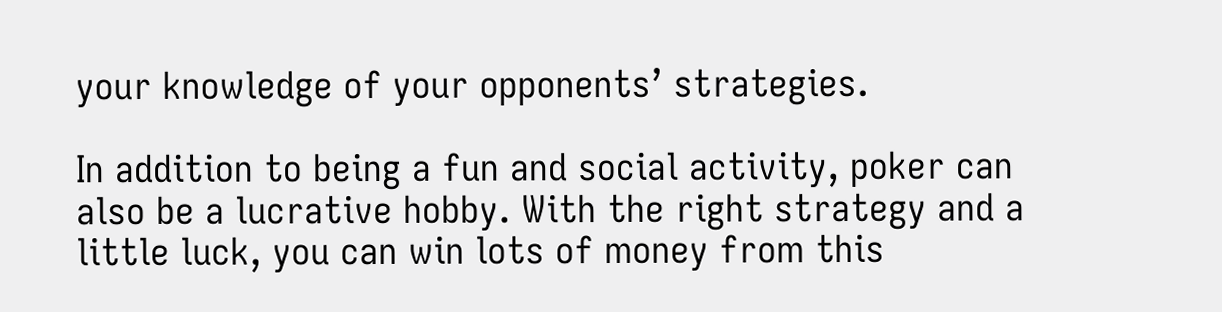your knowledge of your opponents’ strategies.

In addition to being a fun and social activity, poker can also be a lucrative hobby. With the right strategy and a little luck, you can win lots of money from this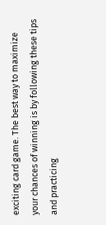exciting card game. The best way to maximize your chances of winning is by following these tips and practicing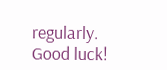regularly. Good luck!